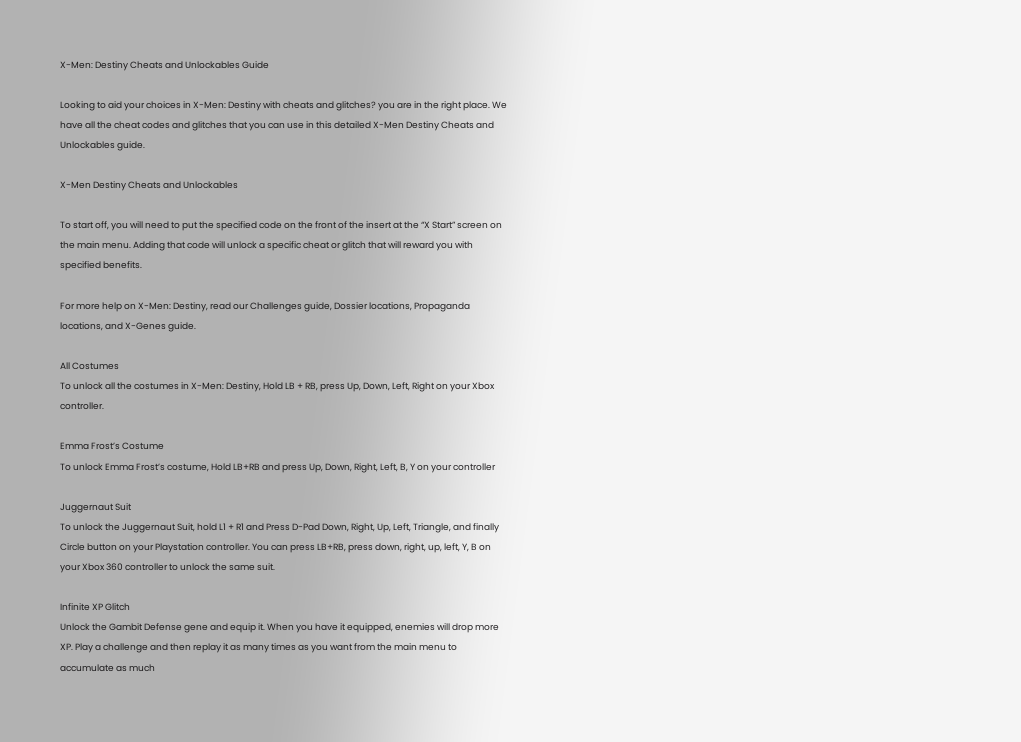X-Men: Destiny Cheats and Unlockables Guide

Looking to aid your choices in X-Men: Destiny with cheats and glitches? you are in the right place. We have all the cheat codes and glitches that you can use in this detailed X-Men Destiny Cheats and Unlockables guide.

X-Men Destiny Cheats and Unlockables

To start off, you will need to put the specified code on the front of the insert at the “X Start” screen on the main menu. Adding that code will unlock a specific cheat or glitch that will reward you with specified benefits.

For more help on X-Men: Destiny, read our Challenges guide, Dossier locations, Propaganda locations, and X-Genes guide.

All Costumes
To unlock all the costumes in X-Men: Destiny, Hold LB + RB, press Up, Down, Left, Right on your Xbox controller.

Emma Frost’s Costume
To unlock Emma Frost’s costume, Hold LB+RB and press Up, Down, Right, Left, B, Y on your controller

Juggernaut Suit
To unlock the Juggernaut Suit, hold L1 + R1 and Press D-Pad Down, Right, Up, Left, Triangle, and finally Circle button on your Playstation controller. You can press LB+RB, press down, right, up, left, Y, B on your Xbox 360 controller to unlock the same suit.

Infinite XP Glitch
Unlock the Gambit Defense gene and equip it. When you have it equipped, enemies will drop more XP. Play a challenge and then replay it as many times as you want from the main menu to accumulate as much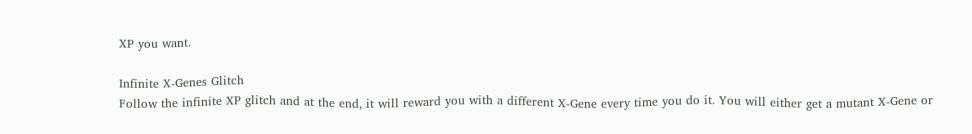XP you want.

Infinite X-Genes Glitch
Follow the infinite XP glitch and at the end, it will reward you with a different X-Gene every time you do it. You will either get a mutant X-Gene or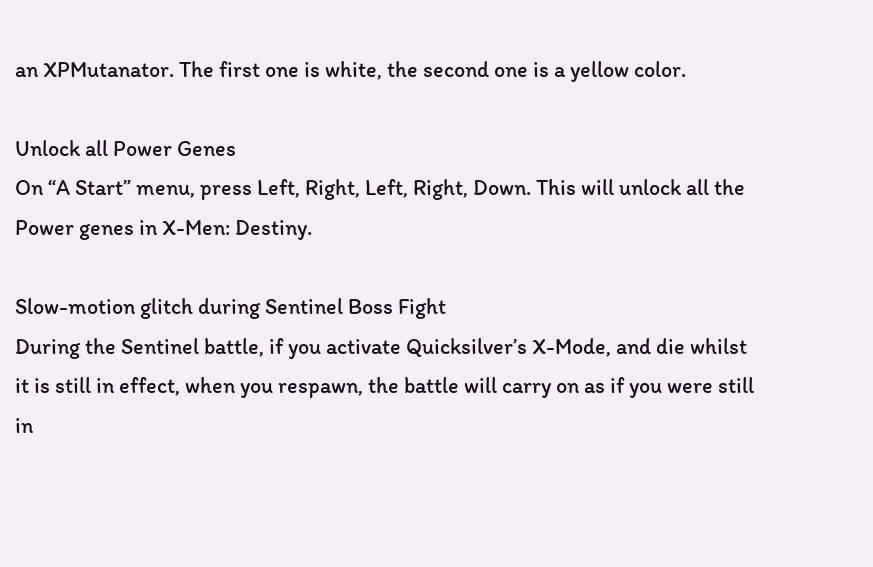an XPMutanator. The first one is white, the second one is a yellow color.

Unlock all Power Genes
On “A Start” menu, press Left, Right, Left, Right, Down. This will unlock all the Power genes in X-Men: Destiny.

Slow-motion glitch during Sentinel Boss Fight
During the Sentinel battle, if you activate Quicksilver’s X-Mode, and die whilst it is still in effect, when you respawn, the battle will carry on as if you were still in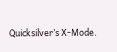Quicksilver’s X-Mode.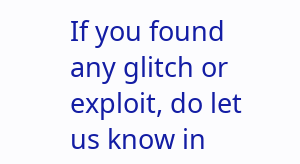If you found any glitch or exploit, do let us know in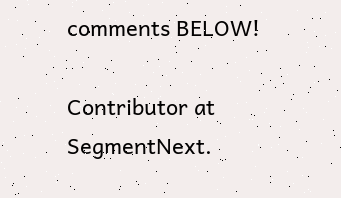comments BELOW!

Contributor at SegmentNext.